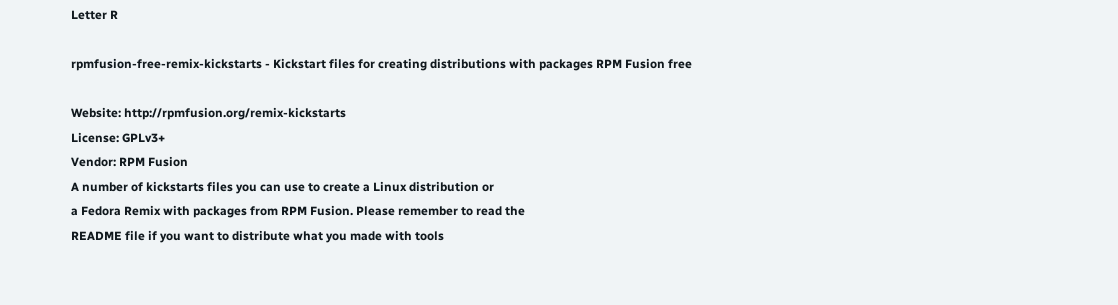Letter R

rpmfusion-free-remix-kickstarts - Kickstart files for creating distributions with packages RPM Fusion free

Website: http://rpmfusion.org/remix-kickstarts
License: GPLv3+
Vendor: RPM Fusion
A number of kickstarts files you can use to create a Linux distribution or
a Fedora Remix with packages from RPM Fusion. Please remember to read the
README file if you want to distribute what you made with tools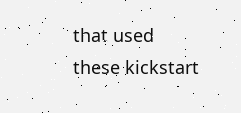that used
these kickstart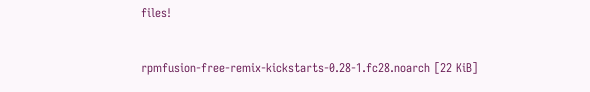files!


rpmfusion-free-remix-kickstarts-0.28-1.fc28.noarch [22 KiB]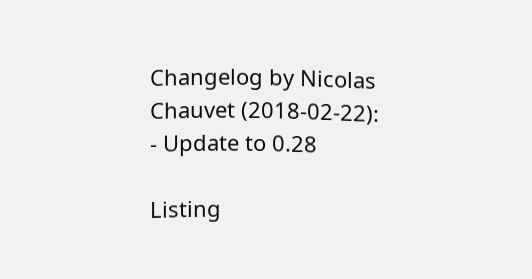Changelog by Nicolas Chauvet (2018-02-22):
- Update to 0.28

Listing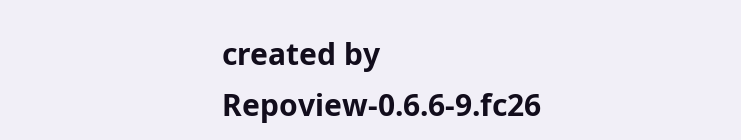created by Repoview-0.6.6-9.fc26